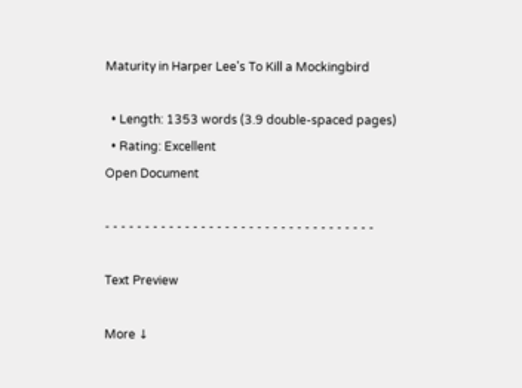Maturity in Harper Lee's To Kill a Mockingbird

  • Length: 1353 words (3.9 double-spaced pages)
  • Rating: Excellent
Open Document

- - - - - - - - - - - - - - - - - - - - - - - - - - - - - - - - - -

Text Preview

More ↓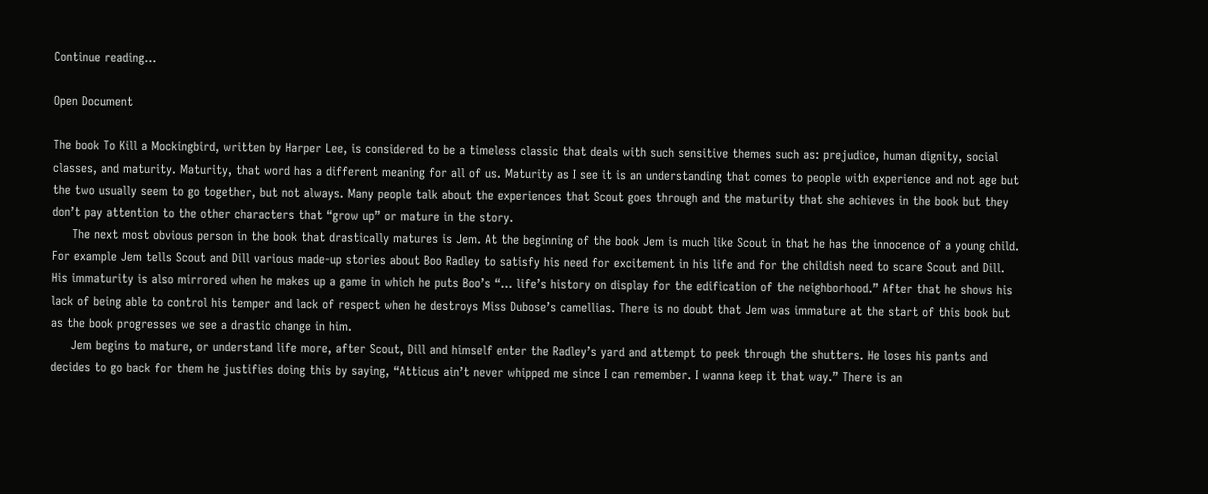Continue reading...

Open Document

The book To Kill a Mockingbird, written by Harper Lee, is considered to be a timeless classic that deals with such sensitive themes such as: prejudice, human dignity, social classes, and maturity. Maturity, that word has a different meaning for all of us. Maturity as I see it is an understanding that comes to people with experience and not age but the two usually seem to go together, but not always. Many people talk about the experiences that Scout goes through and the maturity that she achieves in the book but they don’t pay attention to the other characters that “grow up” or mature in the story.
     The next most obvious person in the book that drastically matures is Jem. At the beginning of the book Jem is much like Scout in that he has the innocence of a young child. For example Jem tells Scout and Dill various made-up stories about Boo Radley to satisfy his need for excitement in his life and for the childish need to scare Scout and Dill. His immaturity is also mirrored when he makes up a game in which he puts Boo’s “… life’s history on display for the edification of the neighborhood.” After that he shows his lack of being able to control his temper and lack of respect when he destroys Miss Dubose’s camellias. There is no doubt that Jem was immature at the start of this book but as the book progresses we see a drastic change in him.
     Jem begins to mature, or understand life more, after Scout, Dill and himself enter the Radley’s yard and attempt to peek through the shutters. He loses his pants and decides to go back for them he justifies doing this by saying, “Atticus ain’t never whipped me since I can remember. I wanna keep it that way.” There is an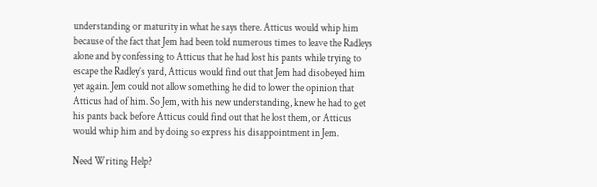understanding or maturity in what he says there. Atticus would whip him because of the fact that Jem had been told numerous times to leave the Radleys alone and by confessing to Atticus that he had lost his pants while trying to escape the Radley’s yard, Atticus would find out that Jem had disobeyed him yet again. Jem could not allow something he did to lower the opinion that Atticus had of him. So Jem, with his new understanding, knew he had to get his pants back before Atticus could find out that he lost them, or Atticus would whip him and by doing so express his disappointment in Jem.

Need Writing Help?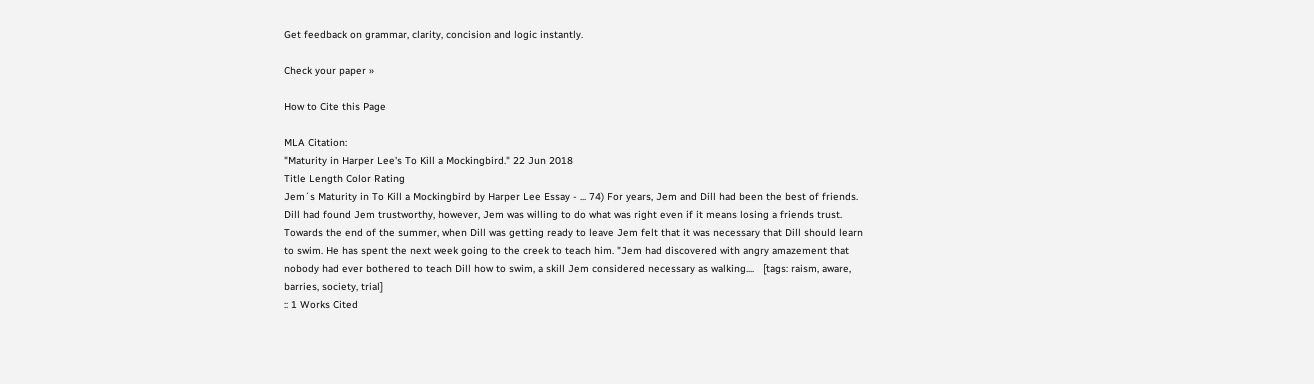Get feedback on grammar, clarity, concision and logic instantly.

Check your paper »

How to Cite this Page

MLA Citation:
"Maturity in Harper Lee's To Kill a Mockingbird." 22 Jun 2018
Title Length Color Rating
Jem´s Maturity in To Kill a Mockingbird by Harper Lee Essay - ... 74) For years, Jem and Dill had been the best of friends. Dill had found Jem trustworthy, however, Jem was willing to do what was right even if it means losing a friends trust. Towards the end of the summer, when Dill was getting ready to leave Jem felt that it was necessary that Dill should learn to swim. He has spent the next week going to the creek to teach him. "Jem had discovered with angry amazement that nobody had ever bothered to teach Dill how to swim, a skill Jem considered necessary as walking....   [tags: raism, aware, barries, society, trial]
:: 1 Works Cited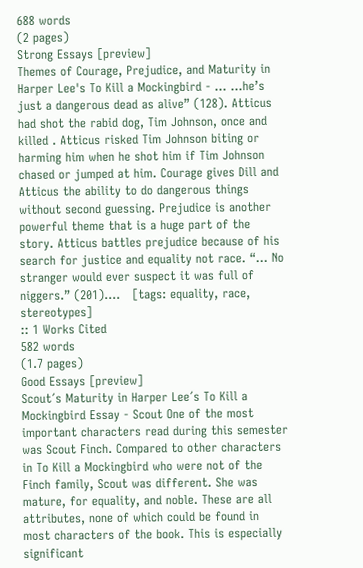688 words
(2 pages)
Strong Essays [preview]
Themes of Courage, Prejudice, and Maturity in Harper Lee's To Kill a Mockingbird - ... ...he’s just a dangerous dead as alive” (128). Atticus had shot the rabid dog, Tim Johnson, once and killed . Atticus risked Tim Johnson biting or harming him when he shot him if Tim Johnson chased or jumped at him. Courage gives Dill and Atticus the ability to do dangerous things without second guessing. Prejudice is another powerful theme that is a huge part of the story. Atticus battles prejudice because of his search for justice and equality not race. “… No stranger would ever suspect it was full of niggers.” (201)....   [tags: equality, race, stereotypes]
:: 1 Works Cited
582 words
(1.7 pages)
Good Essays [preview]
Scout´s Maturity in Harper Lee´s To Kill a Mockingbird Essay - Scout One of the most important characters read during this semester was Scout Finch. Compared to other characters in To Kill a Mockingbird who were not of the Finch family, Scout was different. She was mature, for equality, and noble. These are all attributes, none of which could be found in most characters of the book. This is especially significant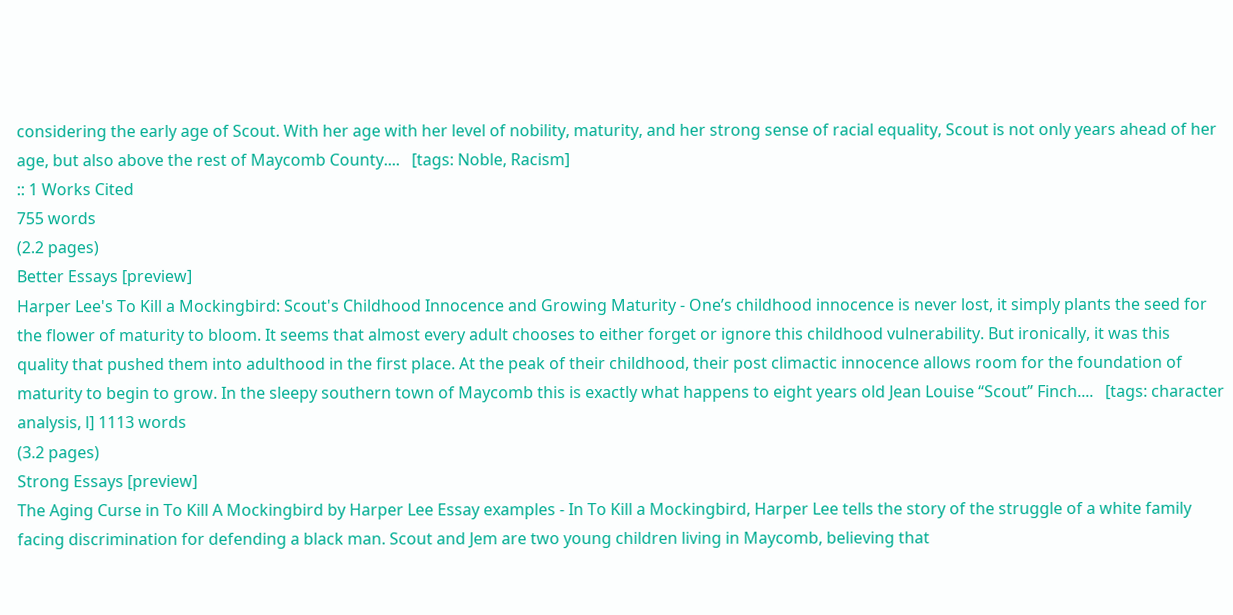considering the early age of Scout. With her age with her level of nobility, maturity, and her strong sense of racial equality, Scout is not only years ahead of her age, but also above the rest of Maycomb County....   [tags: Noble, Racism]
:: 1 Works Cited
755 words
(2.2 pages)
Better Essays [preview]
Harper Lee's To Kill a Mockingbird: Scout's Childhood Innocence and Growing Maturity - One’s childhood innocence is never lost, it simply plants the seed for the flower of maturity to bloom. It seems that almost every adult chooses to either forget or ignore this childhood vulnerability. But ironically, it was this quality that pushed them into adulthood in the first place. At the peak of their childhood, their post climactic innocence allows room for the foundation of maturity to begin to grow. In the sleepy southern town of Maycomb this is exactly what happens to eight years old Jean Louise “Scout” Finch....   [tags: character analysis, l] 1113 words
(3.2 pages)
Strong Essays [preview]
The Aging Curse in To Kill A Mockingbird by Harper Lee Essay examples - In To Kill a Mockingbird, Harper Lee tells the story of the struggle of a white family facing discrimination for defending a black man. Scout and Jem are two young children living in Maycomb, believing that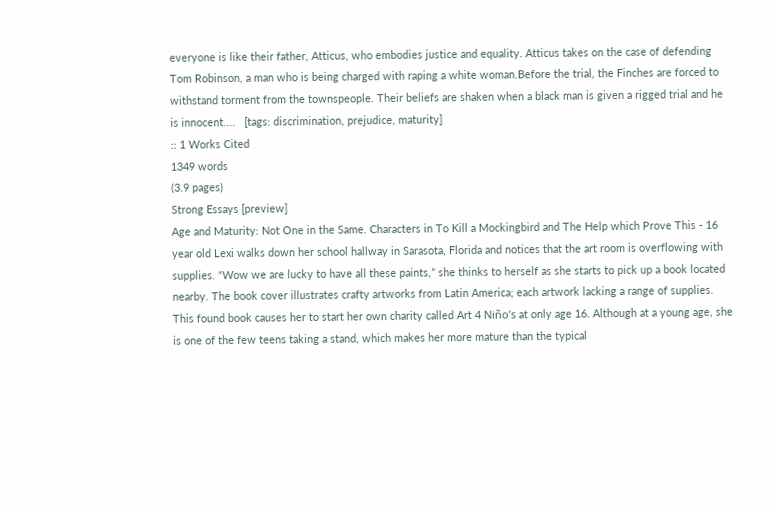everyone is like their father, Atticus, who embodies justice and equality. Atticus takes on the case of defending Tom Robinson, a man who is being charged with raping a white woman.Before the trial, the Finches are forced to withstand torment from the townspeople. Their beliefs are shaken when a black man is given a rigged trial and he is innocent....   [tags: discrimination, prejudice, maturity]
:: 1 Works Cited
1349 words
(3.9 pages)
Strong Essays [preview]
Age and Maturity: Not One in the Same. Characters in To Kill a Mockingbird and The Help which Prove This - 16 year old Lexi walks down her school hallway in Sarasota, Florida and notices that the art room is overflowing with supplies. “Wow we are lucky to have all these paints,” she thinks to herself as she starts to pick up a book located nearby. The book cover illustrates crafty artworks from Latin America; each artwork lacking a range of supplies. This found book causes her to start her own charity called Art 4 Niño’s at only age 16. Although at a young age, she is one of the few teens taking a stand, which makes her more mature than the typical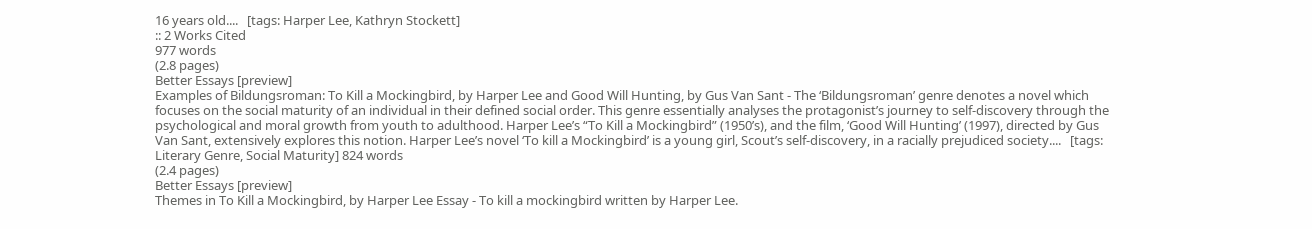16 years old....   [tags: Harper Lee, Kathryn Stockett]
:: 2 Works Cited
977 words
(2.8 pages)
Better Essays [preview]
Examples of Bildungsroman: To Kill a Mockingbird, by Harper Lee and Good Will Hunting, by Gus Van Sant - The ‘Bildungsroman’ genre denotes a novel which focuses on the social maturity of an individual in their defined social order. This genre essentially analyses the protagonist’s journey to self-discovery through the psychological and moral growth from youth to adulthood. Harper Lee’s “To Kill a Mockingbird” (1950’s), and the film, ‘Good Will Hunting’ (1997), directed by Gus Van Sant, extensively explores this notion. Harper Lee’s novel ‘To kill a Mockingbird’ is a young girl, Scout’s self-discovery, in a racially prejudiced society....   [tags: Literary Genre, Social Maturity] 824 words
(2.4 pages)
Better Essays [preview]
Themes in To Kill a Mockingbird, by Harper Lee Essay - To kill a mockingbird written by Harper Lee.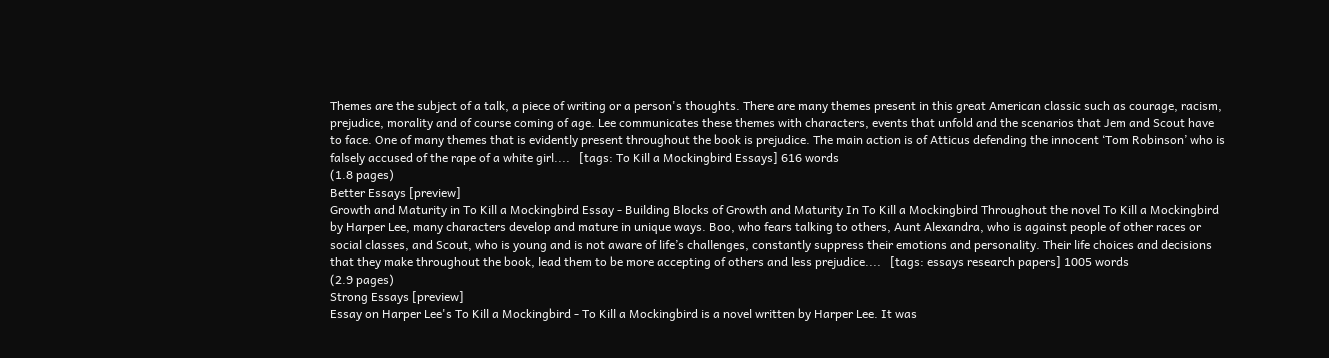Themes are the subject of a talk, a piece of writing or a person's thoughts. There are many themes present in this great American classic such as courage, racism, prejudice, morality and of course coming of age. Lee communicates these themes with characters, events that unfold and the scenarios that Jem and Scout have to face. One of many themes that is evidently present throughout the book is prejudice. The main action is of Atticus defending the innocent ‘Tom Robinson’ who is falsely accused of the rape of a white girl....   [tags: To Kill a Mockingbird Essays] 616 words
(1.8 pages)
Better Essays [preview]
Growth and Maturity in To Kill a Mockingbird Essay - Building Blocks of Growth and Maturity In To Kill a Mockingbird Throughout the novel To Kill a Mockingbird by Harper Lee, many characters develop and mature in unique ways. Boo, who fears talking to others, Aunt Alexandra, who is against people of other races or social classes, and Scout, who is young and is not aware of life’s challenges, constantly suppress their emotions and personality. Their life choices and decisions that they make throughout the book, lead them to be more accepting of others and less prejudice....   [tags: essays research papers] 1005 words
(2.9 pages)
Strong Essays [preview]
Essay on Harper Lee's To Kill a Mockingbird - To Kill a Mockingbird is a novel written by Harper Lee. It was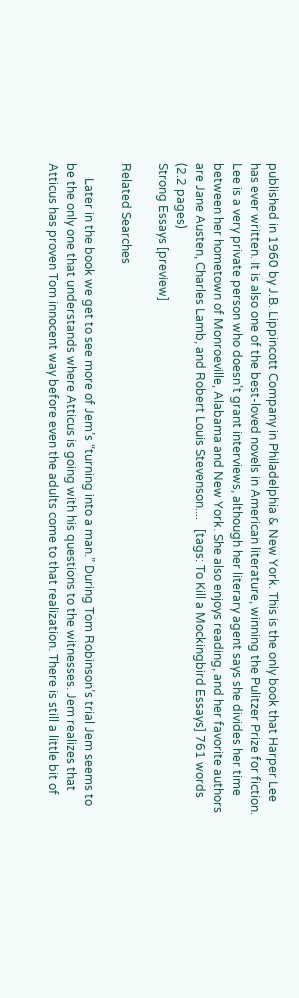published in 1960 by J.B. Lippincott Company in Philadelphia & New York. This is the only book that Harper Lee has ever written. It is also one of the best-loved novels in American literature, winning the Pulitzer Prize for fiction. Lee is a very private person who doesn’t grant interviews, although her literary agent says she divides her time between her hometown of Monroeville, Alabama and New York. She also enjoys reading, and her favorite authors are Jane Austen, Charles Lamb, and Robert Louis Stevenson....   [tags: To Kill a Mockingbird Essays] 761 words
(2.2 pages)
Strong Essays [preview]

Related Searches

     Later in the book we get to see more of Jem’s “turning into a man.” During Tom Robinson’s trial Jem seems to be the only one that understands where Atticus is going with his questions to the witnesses. Jem realizes that Atticus has proven Tom innocent way before even the adults come to that realization. There is still a little bit of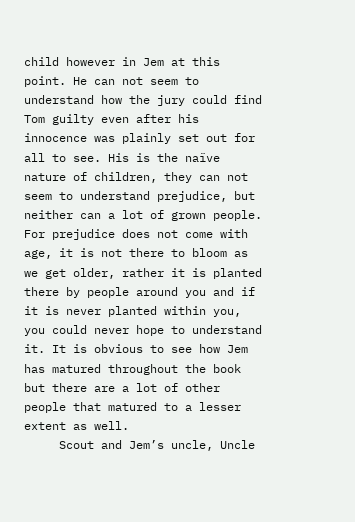child however in Jem at this point. He can not seem to understand how the jury could find Tom guilty even after his innocence was plainly set out for all to see. His is the naïve nature of children, they can not seem to understand prejudice, but neither can a lot of grown people. For prejudice does not come with age, it is not there to bloom as we get older, rather it is planted there by people around you and if it is never planted within you, you could never hope to understand it. It is obvious to see how Jem has matured throughout the book but there are a lot of other people that matured to a lesser extent as well.
     Scout and Jem’s uncle, Uncle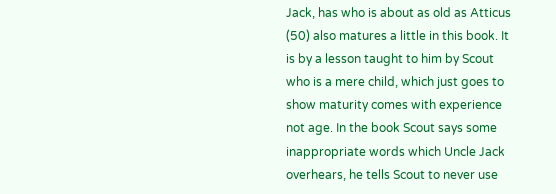Jack, has who is about as old as Atticus (50) also matures a little in this book. It is by a lesson taught to him by Scout who is a mere child, which just goes to show maturity comes with experience not age. In the book Scout says some inappropriate words which Uncle Jack overhears, he tells Scout to never use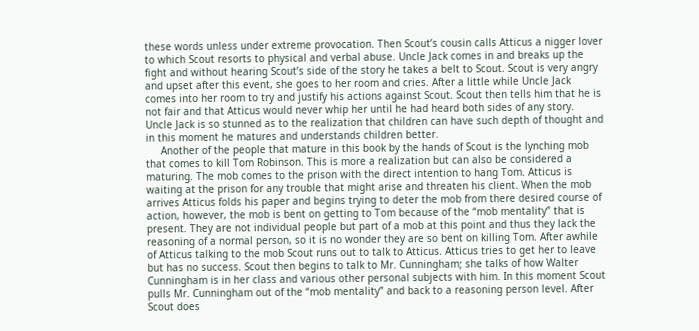these words unless under extreme provocation. Then Scout’s cousin calls Atticus a nigger lover to which Scout resorts to physical and verbal abuse. Uncle Jack comes in and breaks up the fight and without hearing Scout’s side of the story he takes a belt to Scout. Scout is very angry and upset after this event, she goes to her room and cries. After a little while Uncle Jack comes into her room to try and justify his actions against Scout. Scout then tells him that he is not fair and that Atticus would never whip her until he had heard both sides of any story. Uncle Jack is so stunned as to the realization that children can have such depth of thought and in this moment he matures and understands children better.
     Another of the people that mature in this book by the hands of Scout is the lynching mob that comes to kill Tom Robinson. This is more a realization but can also be considered a maturing. The mob comes to the prison with the direct intention to hang Tom. Atticus is waiting at the prison for any trouble that might arise and threaten his client. When the mob arrives Atticus folds his paper and begins trying to deter the mob from there desired course of action, however, the mob is bent on getting to Tom because of the “mob mentality” that is present. They are not individual people but part of a mob at this point and thus they lack the reasoning of a normal person, so it is no wonder they are so bent on killing Tom. After awhile of Atticus talking to the mob Scout runs out to talk to Atticus. Atticus tries to get her to leave but has no success. Scout then begins to talk to Mr. Cunningham; she talks of how Walter Cunningham is in her class and various other personal subjects with him. In this moment Scout pulls Mr. Cunningham out of the “mob mentality” and back to a reasoning person level. After Scout does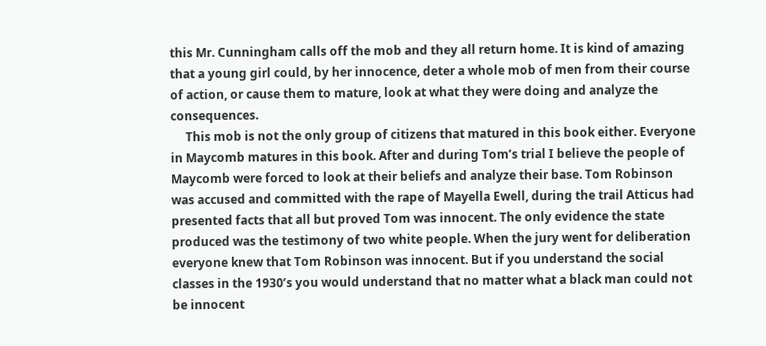this Mr. Cunningham calls off the mob and they all return home. It is kind of amazing that a young girl could, by her innocence, deter a whole mob of men from their course of action, or cause them to mature, look at what they were doing and analyze the consequences.
     This mob is not the only group of citizens that matured in this book either. Everyone in Maycomb matures in this book. After and during Tom’s trial I believe the people of Maycomb were forced to look at their beliefs and analyze their base. Tom Robinson was accused and committed with the rape of Mayella Ewell, during the trail Atticus had presented facts that all but proved Tom was innocent. The only evidence the state produced was the testimony of two white people. When the jury went for deliberation everyone knew that Tom Robinson was innocent. But if you understand the social classes in the 1930’s you would understand that no matter what a black man could not be innocent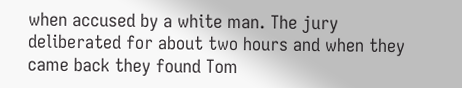when accused by a white man. The jury deliberated for about two hours and when they came back they found Tom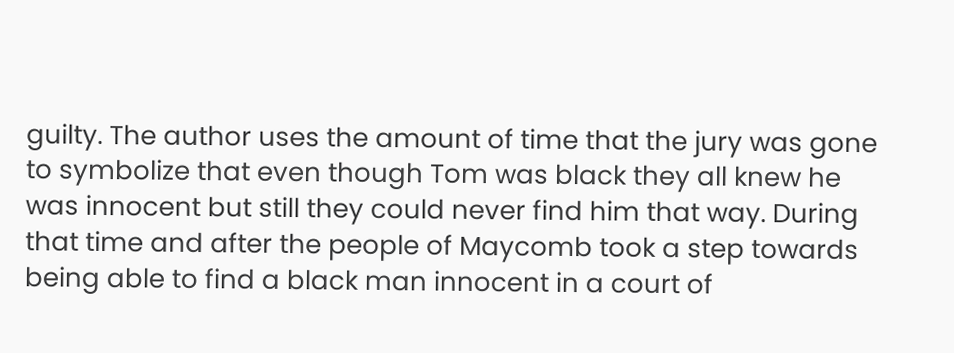guilty. The author uses the amount of time that the jury was gone to symbolize that even though Tom was black they all knew he was innocent but still they could never find him that way. During that time and after the people of Maycomb took a step towards being able to find a black man innocent in a court of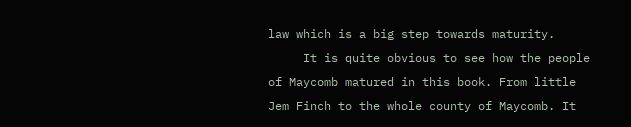law which is a big step towards maturity.
     It is quite obvious to see how the people of Maycomb matured in this book. From little Jem Finch to the whole county of Maycomb. It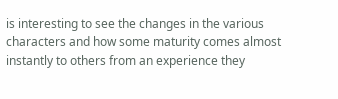is interesting to see the changes in the various characters and how some maturity comes almost instantly to others from an experience they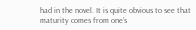had in the novel. It is quite obvious to see that maturity comes from one’s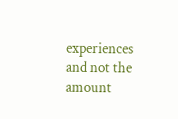experiences and not the amount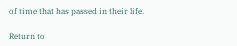of time that has passed in their life.

Return to